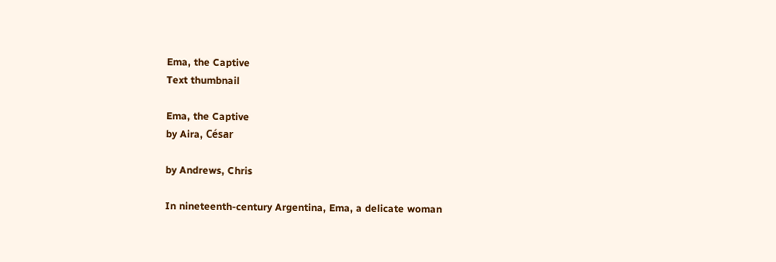Ema, the Captive
Text thumbnail

Ema, the Captive
by Aira, César

by Andrews, Chris

In nineteenth-century Argentina, Ema, a delicate woman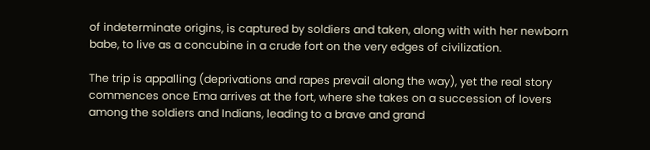of indeterminate origins, is captured by soldiers and taken, along with with her newborn babe, to live as a concubine in a crude fort on the very edges of civilization.

The trip is appalling (deprivations and rapes prevail along the way), yet the real story commences once Ema arrives at the fort, where she takes on a succession of lovers among the soldiers and Indians, leading to a brave and grand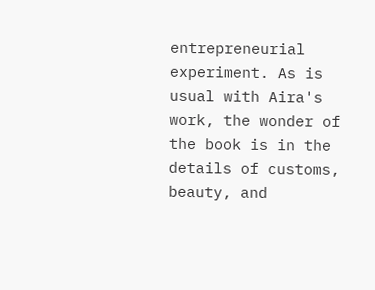entrepreneurial experiment. As is usual with Aira's work, the wonder of the book is in the details of customs, beauty, and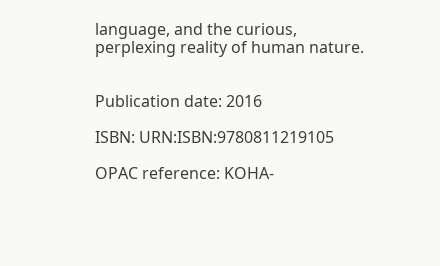language, and the curious, perplexing reality of human nature.


Publication date: 2016

ISBN: URN:ISBN:9780811219105

OPAC reference: KOHA-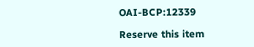OAI-BCP:12339

Reserve this item